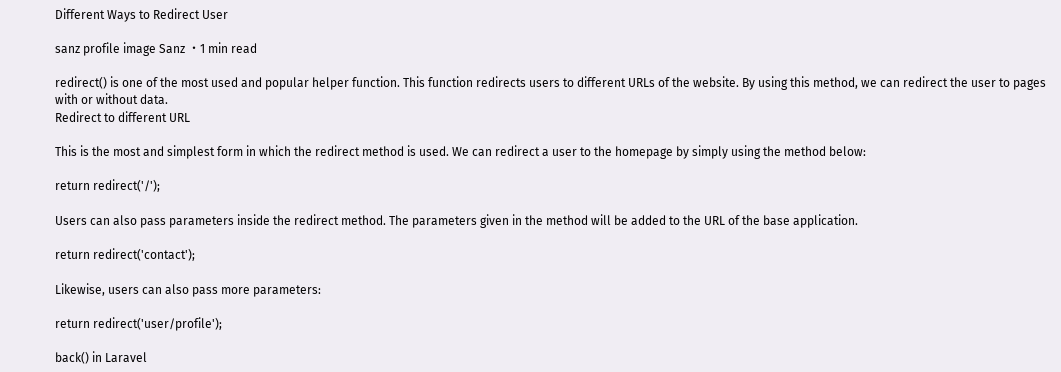Different Ways to Redirect User

sanz profile image Sanz ・1 min read

redirect() is one of the most used and popular helper function. This function redirects users to different URLs of the website. By using this method, we can redirect the user to pages with or without data.
Redirect to different URL

This is the most and simplest form in which the redirect method is used. We can redirect a user to the homepage by simply using the method below:

return redirect('/');

Users can also pass parameters inside the redirect method. The parameters given in the method will be added to the URL of the base application.

return redirect('contact');

Likewise, users can also pass more parameters:

return redirect('user/profile');

back() in Laravel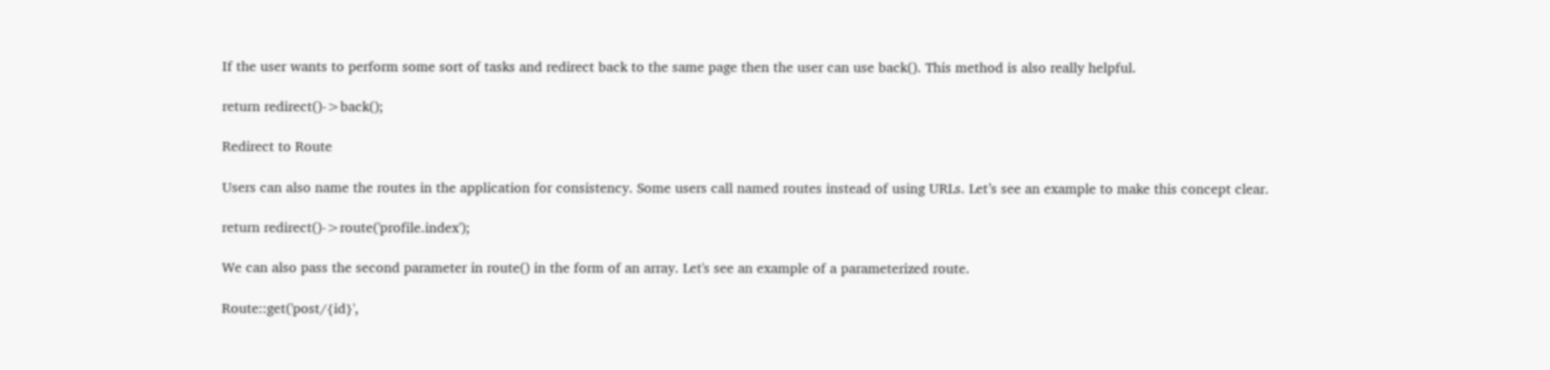If the user wants to perform some sort of tasks and redirect back to the same page then the user can use back(). This method is also really helpful.

return redirect()->back();

Redirect to Route

Users can also name the routes in the application for consistency. Some users call named routes instead of using URLs. Let’s see an example to make this concept clear.

return redirect()->route('profile.index');

We can also pass the second parameter in route() in the form of an array. Let's see an example of a parameterized route.

Route::get('post/{id}',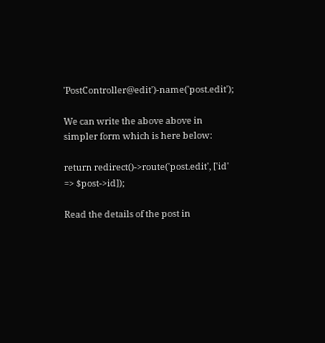'PostController@edit')-name('post.edit');

We can write the above above in simpler form which is here below:

return redirect()->route('post.edit', ['id' => $post->id]);

Read the details of the post in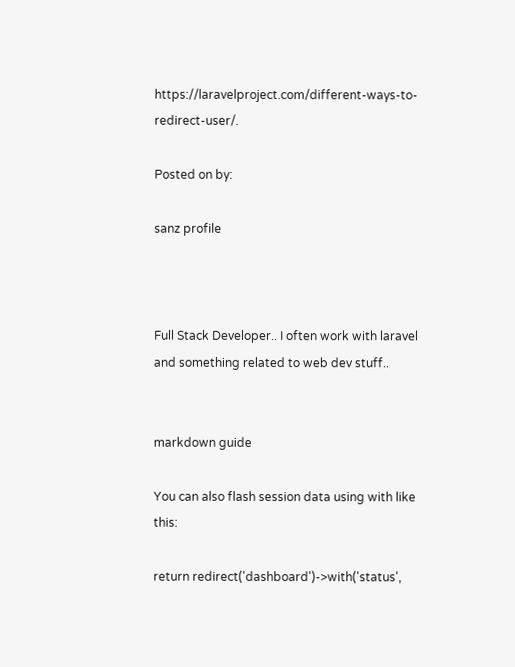https://laravelproject.com/different-ways-to-redirect-user/.

Posted on by:

sanz profile



Full Stack Developer.. I often work with laravel and something related to web dev stuff..


markdown guide

You can also flash session data using with like this:

return redirect('dashboard')->with('status',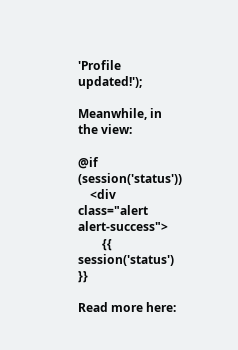'Profile updated!');

Meanwhile, in the view:

@if (session('status'))
    <div class="alert alert-success">
        {{ session('status') }}

Read more here: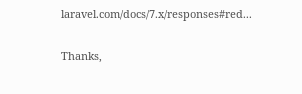laravel.com/docs/7.x/responses#red...


Thanks,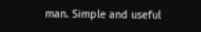man. Simple and useful